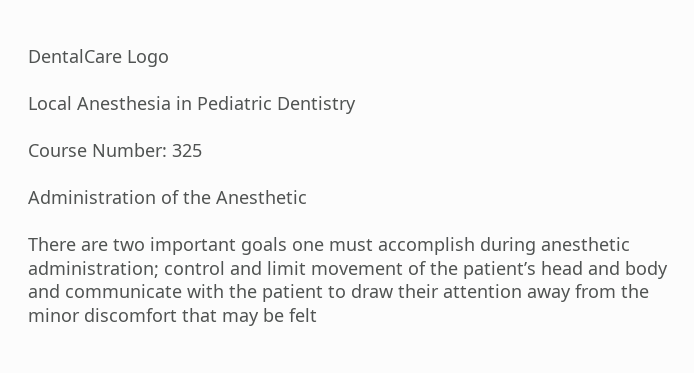DentalCare Logo

Local Anesthesia in Pediatric Dentistry

Course Number: 325

Administration of the Anesthetic

There are two important goals one must accomplish during anesthetic administration; control and limit movement of the patient’s head and body and communicate with the patient to draw their attention away from the minor discomfort that may be felt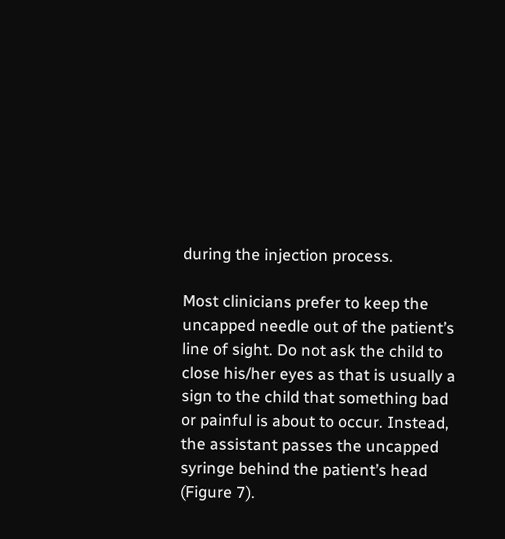during the injection process.

Most clinicians prefer to keep the uncapped needle out of the patient’s line of sight. Do not ask the child to close his/her eyes as that is usually a sign to the child that something bad or painful is about to occur. Instead, the assistant passes the uncapped syringe behind the patient’s head (Figure 7).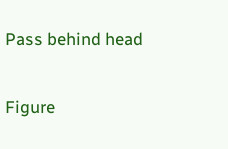Pass behind head

Figure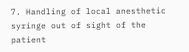7. Handling of local anesthetic syringe out of sight of the patient